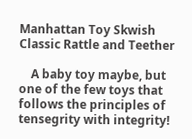Manhattan Toy Skwish Classic Rattle and Teether

    A baby toy maybe, but one of the few toys that follows the principles of tensegrity with integrity!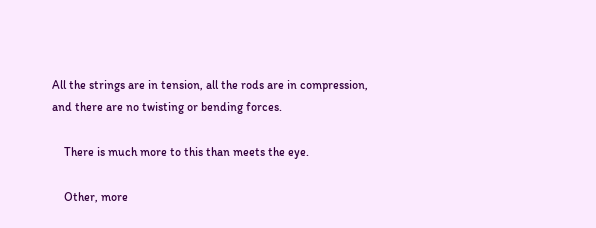All the strings are in tension, all the rods are in compression, and there are no twisting or bending forces.

    There is much more to this than meets the eye.

    Other, more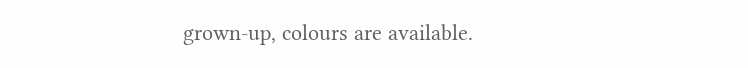grown-up, colours are available.